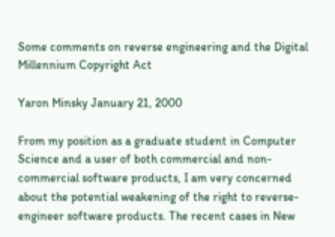Some comments on reverse engineering and the Digital Millennium Copyright Act

Yaron Minsky January 21, 2000

From my position as a graduate student in Computer Science and a user of both commercial and non-commercial software products, I am very concerned about the potential weakening of the right to reverse-engineer software products. The recent cases in New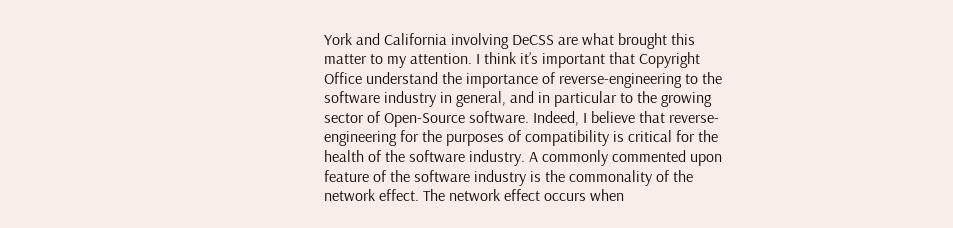York and California involving DeCSS are what brought this matter to my attention. I think it’s important that Copyright Office understand the importance of reverse-engineering to the software industry in general, and in particular to the growing sector of Open-Source software. Indeed, I believe that reverse-engineering for the purposes of compatibility is critical for the health of the software industry. A commonly commented upon feature of the software industry is the commonality of the network effect. The network effect occurs when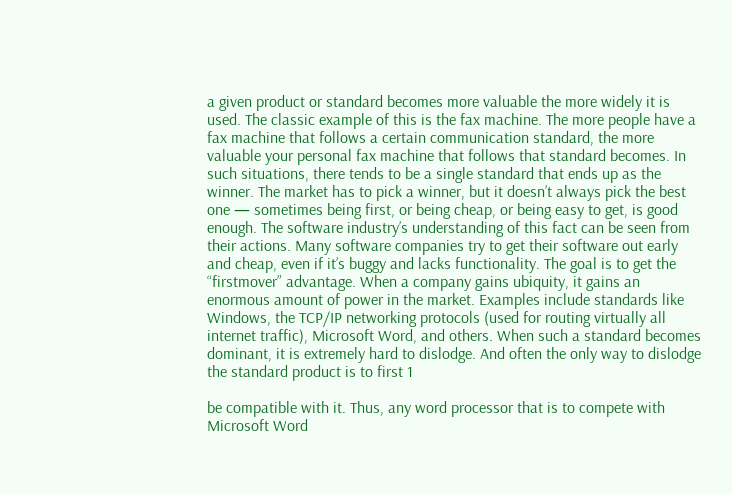a given product or standard becomes more valuable the more widely it is used. The classic example of this is the fax machine. The more people have a fax machine that follows a certain communication standard, the more valuable your personal fax machine that follows that standard becomes. In such situations, there tends to be a single standard that ends up as the winner. The market has to pick a winner, but it doesn’t always pick the best one — sometimes being first, or being cheap, or being easy to get, is good enough. The software industry’s understanding of this fact can be seen from their actions. Many software companies try to get their software out early and cheap, even if it’s buggy and lacks functionality. The goal is to get the “firstmover” advantage. When a company gains ubiquity, it gains an enormous amount of power in the market. Examples include standards like Windows, the TCP/IP networking protocols (used for routing virtually all internet traffic), Microsoft Word, and others. When such a standard becomes dominant, it is extremely hard to dislodge. And often the only way to dislodge the standard product is to first 1

be compatible with it. Thus, any word processor that is to compete with Microsoft Word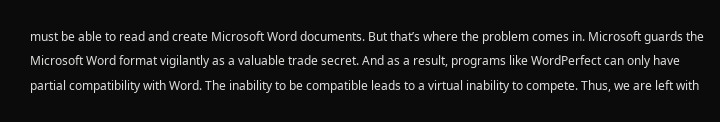must be able to read and create Microsoft Word documents. But that’s where the problem comes in. Microsoft guards the Microsoft Word format vigilantly as a valuable trade secret. And as a result, programs like WordPerfect can only have partial compatibility with Word. The inability to be compatible leads to a virtual inability to compete. Thus, we are left with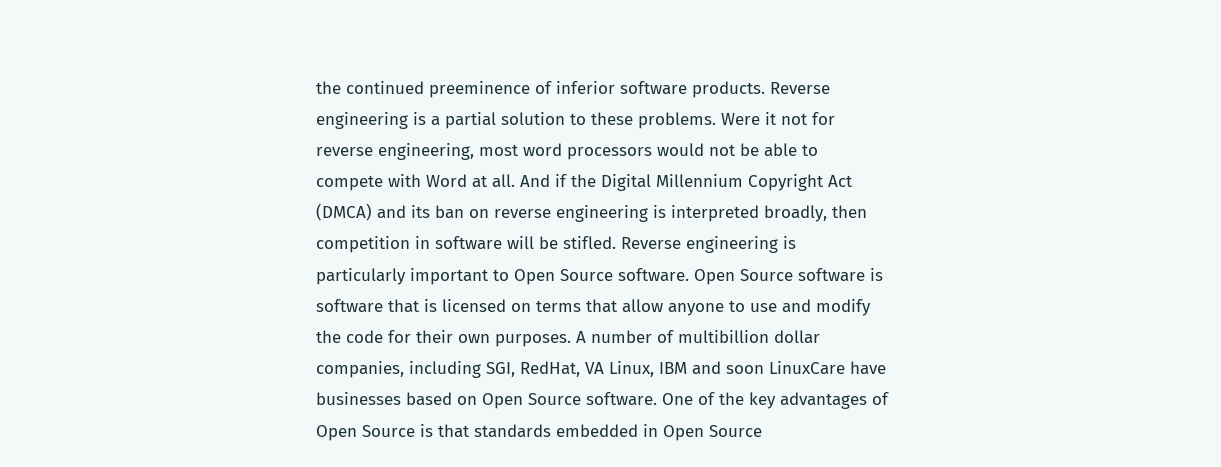the continued preeminence of inferior software products. Reverse engineering is a partial solution to these problems. Were it not for reverse engineering, most word processors would not be able to compete with Word at all. And if the Digital Millennium Copyright Act (DMCA) and its ban on reverse engineering is interpreted broadly, then competition in software will be stifled. Reverse engineering is particularly important to Open Source software. Open Source software is software that is licensed on terms that allow anyone to use and modify the code for their own purposes. A number of multibillion dollar companies, including SGI, RedHat, VA Linux, IBM and soon LinuxCare have businesses based on Open Source software. One of the key advantages of Open Source is that standards embedded in Open Source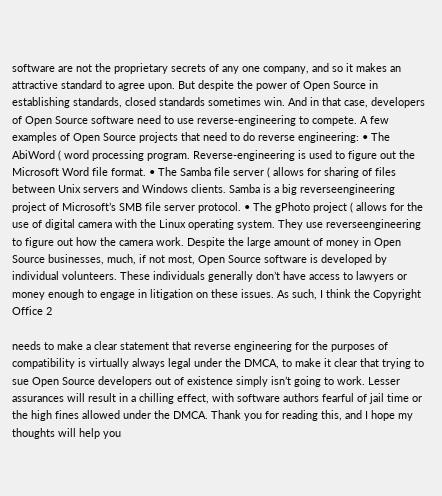software are not the proprietary secrets of any one company, and so it makes an attractive standard to agree upon. But despite the power of Open Source in establishing standards, closed standards sometimes win. And in that case, developers of Open Source software need to use reverse-engineering to compete. A few examples of Open Source projects that need to do reverse engineering: • The AbiWord ( word processing program. Reverse-engineering is used to figure out the Microsoft Word file format. • The Samba file server ( allows for sharing of files between Unix servers and Windows clients. Samba is a big reverseengineering project of Microsoft’s SMB file server protocol. • The gPhoto project ( allows for the use of digital camera with the Linux operating system. They use reverseengineering to figure out how the camera work. Despite the large amount of money in Open Source businesses, much, if not most, Open Source software is developed by individual volunteers. These individuals generally don’t have access to lawyers or money enough to engage in litigation on these issues. As such, I think the Copyright Office 2

needs to make a clear statement that reverse engineering for the purposes of compatibility is virtually always legal under the DMCA, to make it clear that trying to sue Open Source developers out of existence simply isn’t going to work. Lesser assurances will result in a chilling effect, with software authors fearful of jail time or the high fines allowed under the DMCA. Thank you for reading this, and I hope my thoughts will help you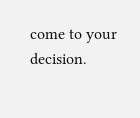come to your decision.